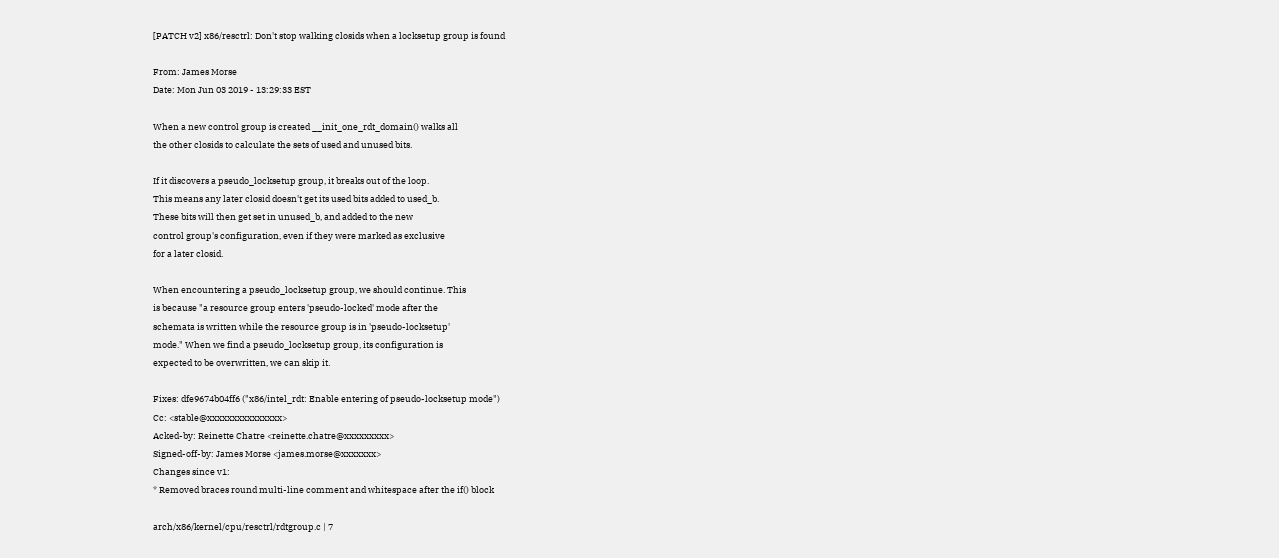[PATCH v2] x86/resctrl: Don't stop walking closids when a locksetup group is found

From: James Morse
Date: Mon Jun 03 2019 - 13:29:33 EST

When a new control group is created __init_one_rdt_domain() walks all
the other closids to calculate the sets of used and unused bits.

If it discovers a pseudo_locksetup group, it breaks out of the loop.
This means any later closid doesn't get its used bits added to used_b.
These bits will then get set in unused_b, and added to the new
control group's configuration, even if they were marked as exclusive
for a later closid.

When encountering a pseudo_locksetup group, we should continue. This
is because "a resource group enters 'pseudo-locked' mode after the
schemata is written while the resource group is in 'pseudo-locksetup'
mode." When we find a pseudo_locksetup group, its configuration is
expected to be overwritten, we can skip it.

Fixes: dfe9674b04ff6 ("x86/intel_rdt: Enable entering of pseudo-locksetup mode")
Cc: <stable@xxxxxxxxxxxxxxx>
Acked-by: Reinette Chatre <reinette.chatre@xxxxxxxxx>
Signed-off-by: James Morse <james.morse@xxxxxxx>
Changes since v1:
* Removed braces round multi-line comment and whitespace after the if() block

arch/x86/kernel/cpu/resctrl/rdtgroup.c | 7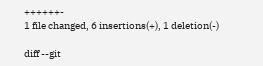++++++-
1 file changed, 6 insertions(+), 1 deletion(-)

diff --git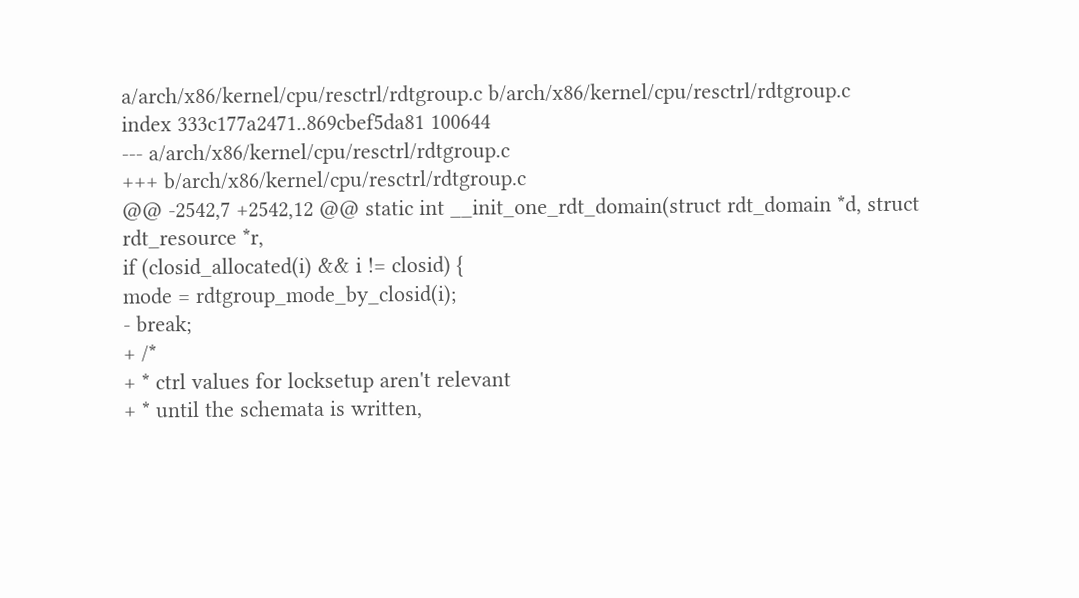a/arch/x86/kernel/cpu/resctrl/rdtgroup.c b/arch/x86/kernel/cpu/resctrl/rdtgroup.c
index 333c177a2471..869cbef5da81 100644
--- a/arch/x86/kernel/cpu/resctrl/rdtgroup.c
+++ b/arch/x86/kernel/cpu/resctrl/rdtgroup.c
@@ -2542,7 +2542,12 @@ static int __init_one_rdt_domain(struct rdt_domain *d, struct rdt_resource *r,
if (closid_allocated(i) && i != closid) {
mode = rdtgroup_mode_by_closid(i);
- break;
+ /*
+ * ctrl values for locksetup aren't relevant
+ * until the schemata is written,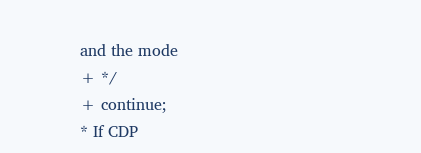and the mode
+ */
+ continue;
* If CDP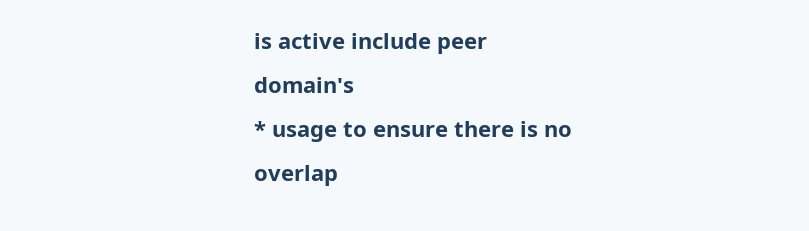is active include peer domain's
* usage to ensure there is no overlap